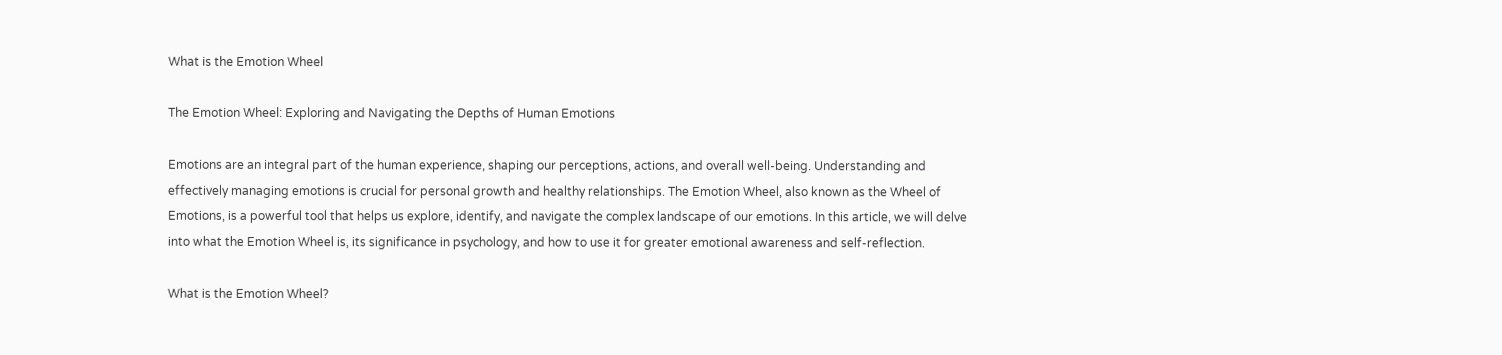What is the Emotion Wheel

The Emotion Wheel: Exploring and Navigating the Depths of Human Emotions

Emotions are an integral part of the human experience, shaping our perceptions, actions, and overall well-being. Understanding and effectively managing emotions is crucial for personal growth and healthy relationships. The Emotion Wheel, also known as the Wheel of Emotions, is a powerful tool that helps us explore, identify, and navigate the complex landscape of our emotions. In this article, we will delve into what the Emotion Wheel is, its significance in psychology, and how to use it for greater emotional awareness and self-reflection.

What is the Emotion Wheel?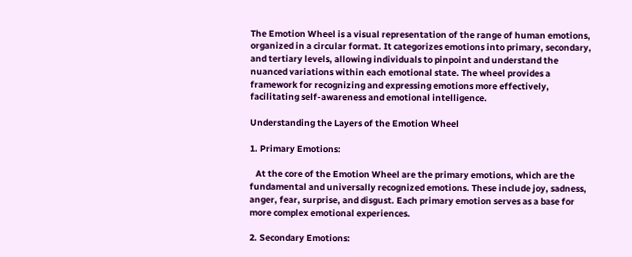The Emotion Wheel is a visual representation of the range of human emotions, organized in a circular format. It categorizes emotions into primary, secondary, and tertiary levels, allowing individuals to pinpoint and understand the nuanced variations within each emotional state. The wheel provides a framework for recognizing and expressing emotions more effectively, facilitating self-awareness and emotional intelligence.

Understanding the Layers of the Emotion Wheel

1. Primary Emotions:

   At the core of the Emotion Wheel are the primary emotions, which are the fundamental and universally recognized emotions. These include joy, sadness, anger, fear, surprise, and disgust. Each primary emotion serves as a base for more complex emotional experiences.

2. Secondary Emotions: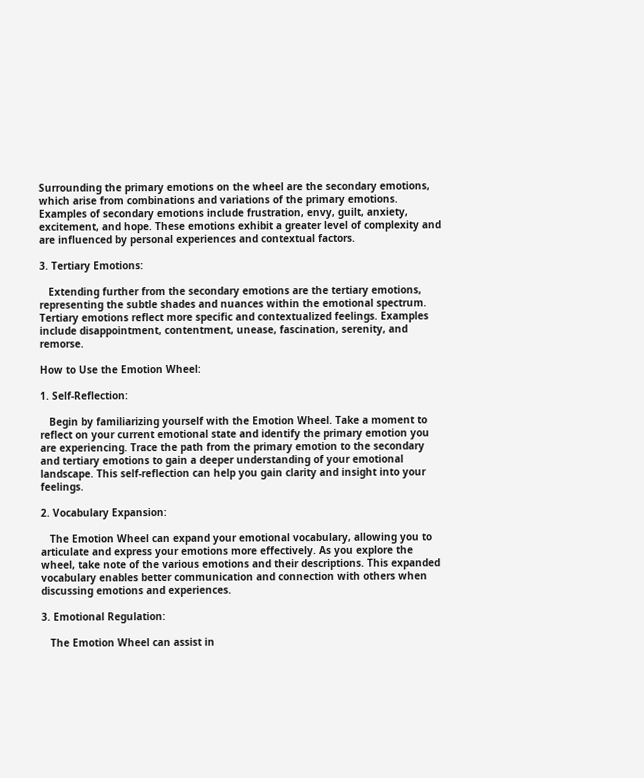Surrounding the primary emotions on the wheel are the secondary emotions, which arise from combinations and variations of the primary emotions. Examples of secondary emotions include frustration, envy, guilt, anxiety, excitement, and hope. These emotions exhibit a greater level of complexity and are influenced by personal experiences and contextual factors.

3. Tertiary Emotions:

   Extending further from the secondary emotions are the tertiary emotions, representing the subtle shades and nuances within the emotional spectrum. Tertiary emotions reflect more specific and contextualized feelings. Examples include disappointment, contentment, unease, fascination, serenity, and remorse.

How to Use the Emotion Wheel:

1. Self-Reflection:

   Begin by familiarizing yourself with the Emotion Wheel. Take a moment to reflect on your current emotional state and identify the primary emotion you are experiencing. Trace the path from the primary emotion to the secondary and tertiary emotions to gain a deeper understanding of your emotional landscape. This self-reflection can help you gain clarity and insight into your feelings.

2. Vocabulary Expansion:

   The Emotion Wheel can expand your emotional vocabulary, allowing you to articulate and express your emotions more effectively. As you explore the wheel, take note of the various emotions and their descriptions. This expanded vocabulary enables better communication and connection with others when discussing emotions and experiences.

3. Emotional Regulation:

   The Emotion Wheel can assist in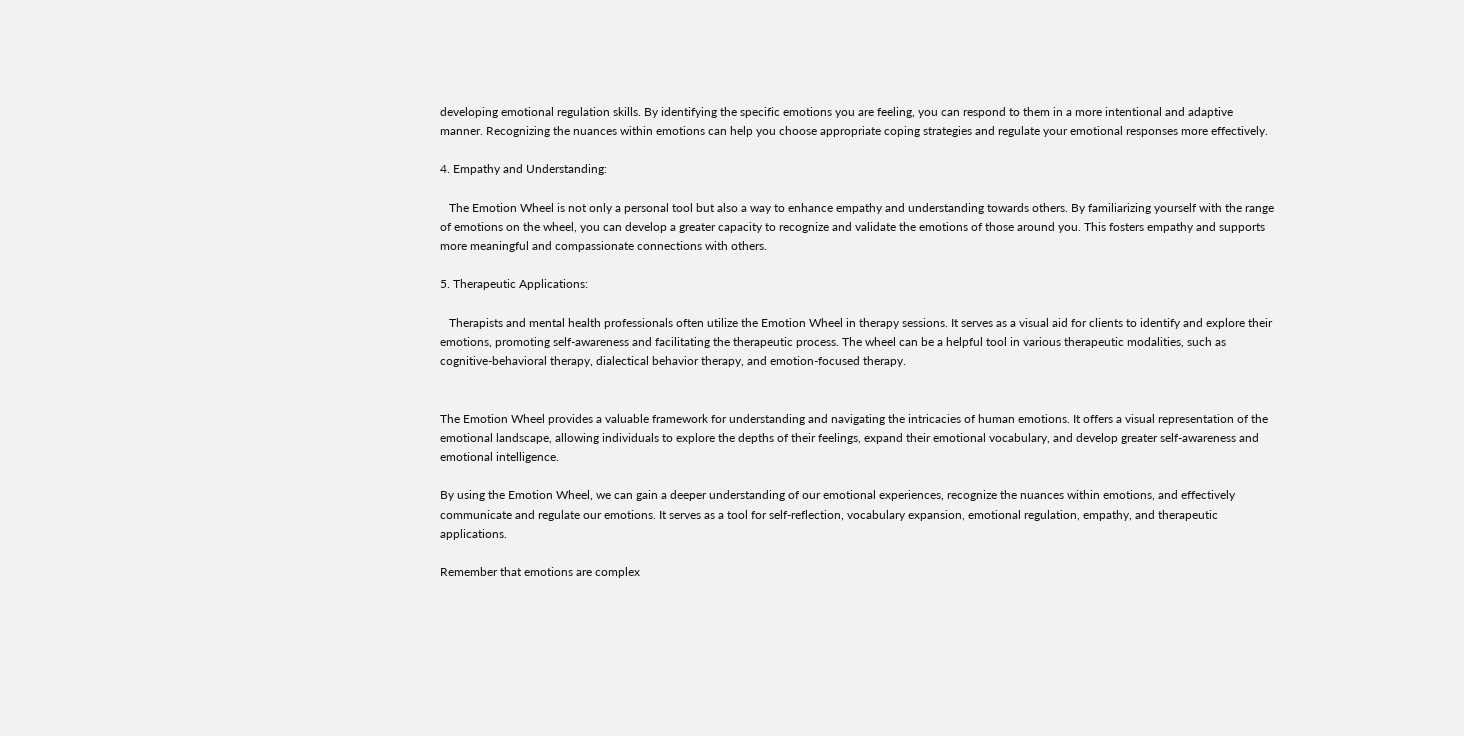developing emotional regulation skills. By identifying the specific emotions you are feeling, you can respond to them in a more intentional and adaptive manner. Recognizing the nuances within emotions can help you choose appropriate coping strategies and regulate your emotional responses more effectively.

4. Empathy and Understanding:

   The Emotion Wheel is not only a personal tool but also a way to enhance empathy and understanding towards others. By familiarizing yourself with the range of emotions on the wheel, you can develop a greater capacity to recognize and validate the emotions of those around you. This fosters empathy and supports more meaningful and compassionate connections with others.

5. Therapeutic Applications:

   Therapists and mental health professionals often utilize the Emotion Wheel in therapy sessions. It serves as a visual aid for clients to identify and explore their emotions, promoting self-awareness and facilitating the therapeutic process. The wheel can be a helpful tool in various therapeutic modalities, such as cognitive-behavioral therapy, dialectical behavior therapy, and emotion-focused therapy.


The Emotion Wheel provides a valuable framework for understanding and navigating the intricacies of human emotions. It offers a visual representation of the emotional landscape, allowing individuals to explore the depths of their feelings, expand their emotional vocabulary, and develop greater self-awareness and emotional intelligence.

By using the Emotion Wheel, we can gain a deeper understanding of our emotional experiences, recognize the nuances within emotions, and effectively communicate and regulate our emotions. It serves as a tool for self-reflection, vocabulary expansion, emotional regulation, empathy, and therapeutic applications.

Remember that emotions are complex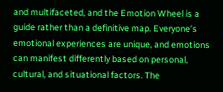and multifaceted, and the Emotion Wheel is a guide rather than a definitive map. Everyone’s emotional experiences are unique, and emotions can manifest differently based on personal, cultural, and situational factors. The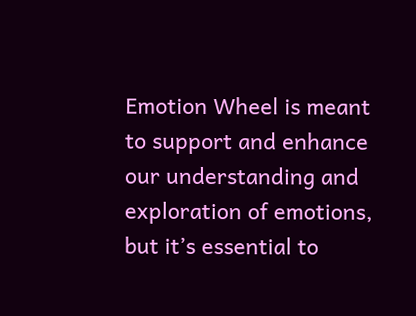Emotion Wheel is meant to support and enhance our understanding and exploration of emotions, but it’s essential to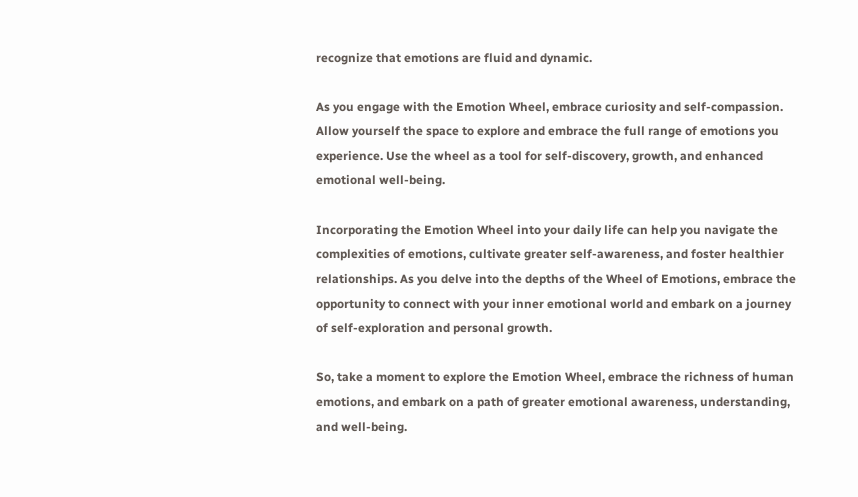recognize that emotions are fluid and dynamic.

As you engage with the Emotion Wheel, embrace curiosity and self-compassion. Allow yourself the space to explore and embrace the full range of emotions you experience. Use the wheel as a tool for self-discovery, growth, and enhanced emotional well-being.

Incorporating the Emotion Wheel into your daily life can help you navigate the complexities of emotions, cultivate greater self-awareness, and foster healthier relationships. As you delve into the depths of the Wheel of Emotions, embrace the opportunity to connect with your inner emotional world and embark on a journey of self-exploration and personal growth.

So, take a moment to explore the Emotion Wheel, embrace the richness of human emotions, and embark on a path of greater emotional awareness, understanding, and well-being.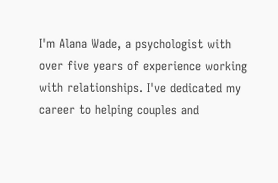I'm Alana Wade, a psychologist with over five years of experience working with relationships. I've dedicated my career to helping couples and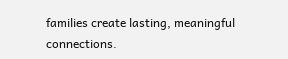families create lasting, meaningful connections.